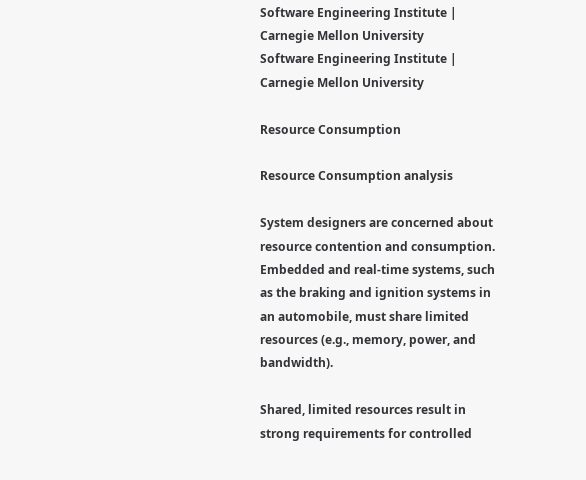Software Engineering Institute | Carnegie Mellon University
Software Engineering Institute | Carnegie Mellon University

Resource Consumption

Resource Consumption analysis

System designers are concerned about resource contention and consumption. Embedded and real-time systems, such as the braking and ignition systems in an automobile, must share limited resources (e.g., memory, power, and bandwidth).

Shared, limited resources result in strong requirements for controlled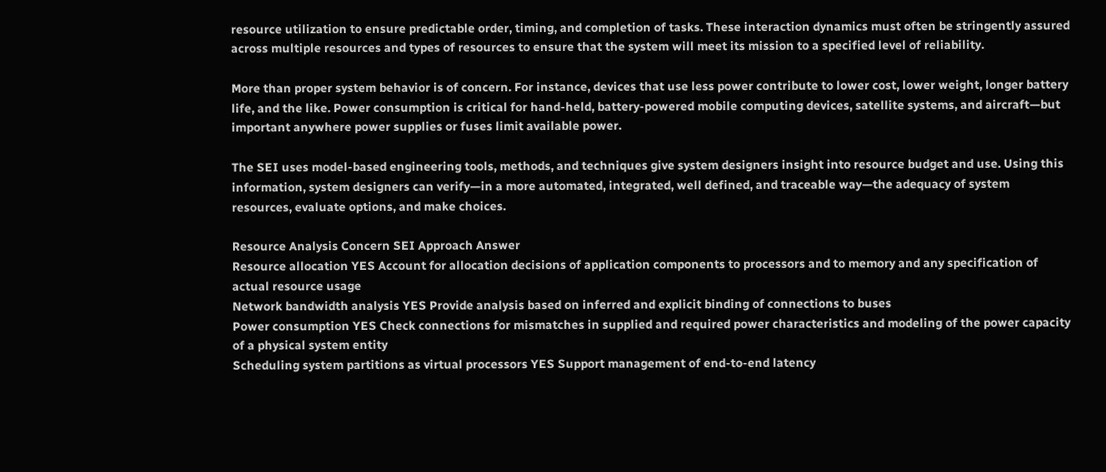resource utilization to ensure predictable order, timing, and completion of tasks. These interaction dynamics must often be stringently assured across multiple resources and types of resources to ensure that the system will meet its mission to a specified level of reliability.

More than proper system behavior is of concern. For instance, devices that use less power contribute to lower cost, lower weight, longer battery life, and the like. Power consumption is critical for hand-held, battery-powered mobile computing devices, satellite systems, and aircraft—but important anywhere power supplies or fuses limit available power.

The SEI uses model-based engineering tools, methods, and techniques give system designers insight into resource budget and use. Using this information, system designers can verify—in a more automated, integrated, well defined, and traceable way—the adequacy of system resources, evaluate options, and make choices.

Resource Analysis Concern SEI Approach Answer
Resource allocation YES Account for allocation decisions of application components to processors and to memory and any specification of actual resource usage
Network bandwidth analysis YES Provide analysis based on inferred and explicit binding of connections to buses
Power consumption YES Check connections for mismatches in supplied and required power characteristics and modeling of the power capacity of a physical system entity
Scheduling system partitions as virtual processors YES Support management of end-to-end latency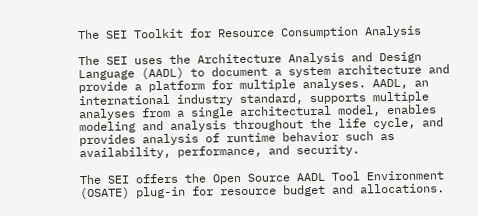The SEI Toolkit for Resource Consumption Analysis

The SEI uses the Architecture Analysis and Design Language (AADL) to document a system architecture and provide a platform for multiple analyses. AADL, an international industry standard, supports multiple analyses from a single architectural model, enables modeling and analysis throughout the life cycle, and provides analysis of runtime behavior such as availability, performance, and security.

The SEI offers the Open Source AADL Tool Environment (OSATE) plug-in for resource budget and allocations.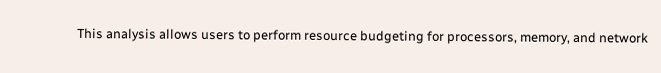This analysis allows users to perform resource budgeting for processors, memory, and network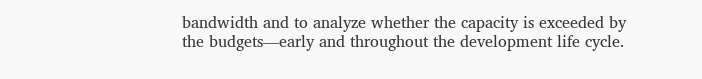bandwidth and to analyze whether the capacity is exceeded by the budgets—early and throughout the development life cycle.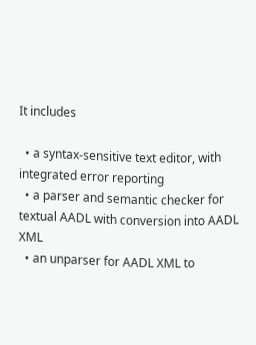It includes

  • a syntax-sensitive text editor, with integrated error reporting
  • a parser and semantic checker for textual AADL with conversion into AADL XML
  • an unparser for AADL XML to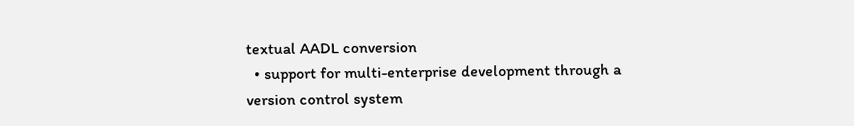textual AADL conversion
  • support for multi-enterprise development through a version control system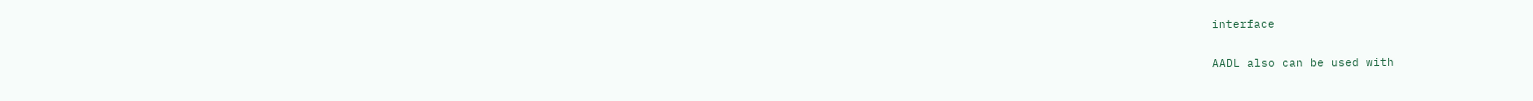interface

AADL also can be used with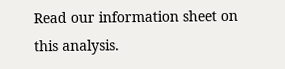Read our information sheet on this analysis.